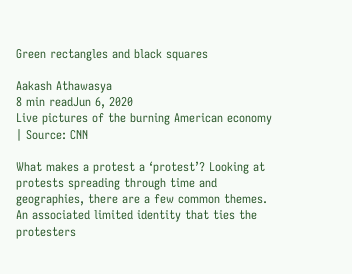Green rectangles and black squares

Aakash Athawasya
8 min readJun 6, 2020
Live pictures of the burning American economy | Source: CNN

What makes a protest a ‘protest’? Looking at protests spreading through time and geographies, there are a few common themes. An associated limited identity that ties the protesters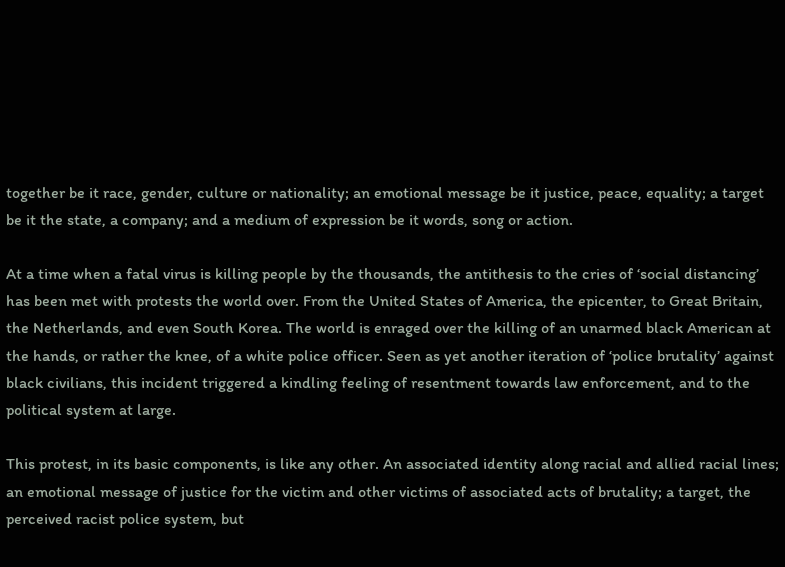together be it race, gender, culture or nationality; an emotional message be it justice, peace, equality; a target be it the state, a company; and a medium of expression be it words, song or action.

At a time when a fatal virus is killing people by the thousands, the antithesis to the cries of ‘social distancing’ has been met with protests the world over. From the United States of America, the epicenter, to Great Britain, the Netherlands, and even South Korea. The world is enraged over the killing of an unarmed black American at the hands, or rather the knee, of a white police officer. Seen as yet another iteration of ‘police brutality’ against black civilians, this incident triggered a kindling feeling of resentment towards law enforcement, and to the political system at large.

This protest, in its basic components, is like any other. An associated identity along racial and allied racial lines; an emotional message of justice for the victim and other victims of associated acts of brutality; a target, the perceived racist police system, but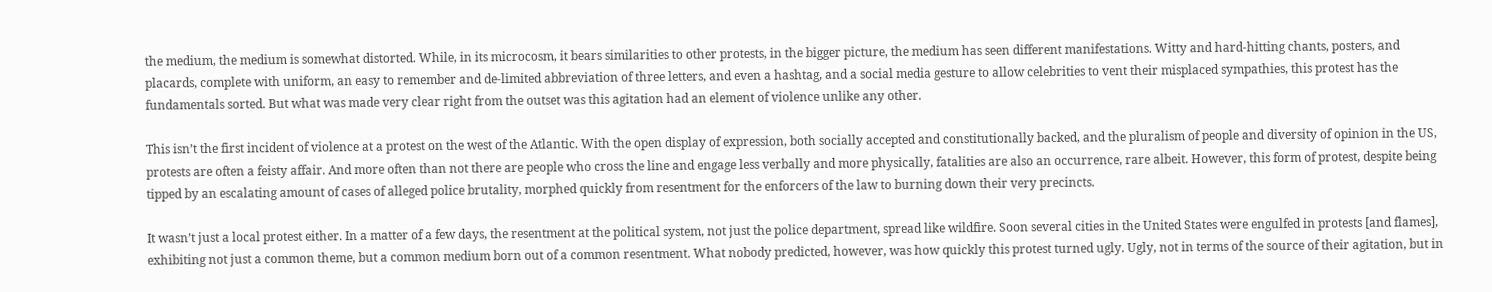the medium, the medium is somewhat distorted. While, in its microcosm, it bears similarities to other protests, in the bigger picture, the medium has seen different manifestations. Witty and hard-hitting chants, posters, and placards, complete with uniform, an easy to remember and de-limited abbreviation of three letters, and even a hashtag, and a social media gesture to allow celebrities to vent their misplaced sympathies, this protest has the fundamentals sorted. But what was made very clear right from the outset was this agitation had an element of violence unlike any other.

This isn’t the first incident of violence at a protest on the west of the Atlantic. With the open display of expression, both socially accepted and constitutionally backed, and the pluralism of people and diversity of opinion in the US, protests are often a feisty affair. And more often than not there are people who cross the line and engage less verbally and more physically, fatalities are also an occurrence, rare albeit. However, this form of protest, despite being tipped by an escalating amount of cases of alleged police brutality, morphed quickly from resentment for the enforcers of the law to burning down their very precincts.

It wasn’t just a local protest either. In a matter of a few days, the resentment at the political system, not just the police department, spread like wildfire. Soon several cities in the United States were engulfed in protests [and flames], exhibiting not just a common theme, but a common medium born out of a common resentment. What nobody predicted, however, was how quickly this protest turned ugly. Ugly, not in terms of the source of their agitation, but in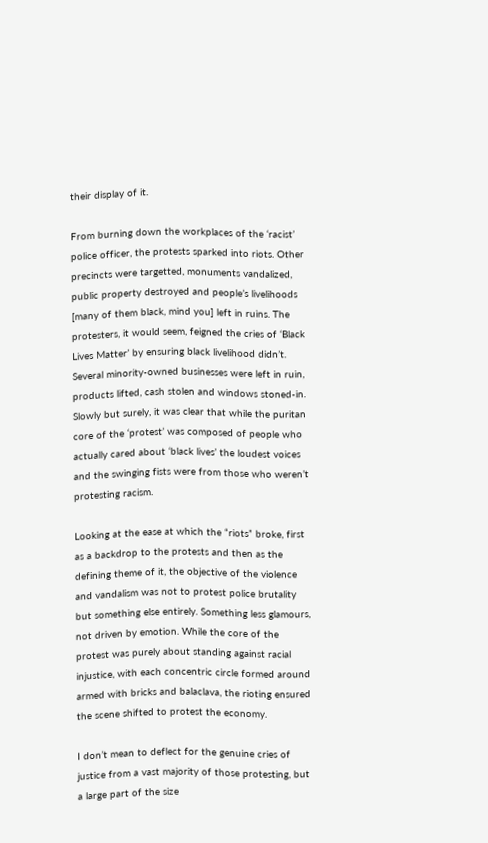their display of it.

From burning down the workplaces of the ‘racist’ police officer, the protests sparked into riots. Other precincts were targetted, monuments vandalized, public property destroyed and people’s livelihoods [many of them black, mind you] left in ruins. The protesters, it would seem, feigned the cries of ‘Black Lives Matter’ by ensuring black livelihood didn’t. Several minority-owned businesses were left in ruin, products lifted, cash stolen and windows stoned-in. Slowly but surely, it was clear that while the puritan core of the ‘protest’ was composed of people who actually cared about ‘black lives’ the loudest voices and the swinging fists were from those who weren’t protesting racism.

Looking at the ease at which the “riots” broke, first as a backdrop to the protests and then as the defining theme of it, the objective of the violence and vandalism was not to protest police brutality but something else entirely. Something less glamours, not driven by emotion. While the core of the protest was purely about standing against racial injustice, with each concentric circle formed around armed with bricks and balaclava, the rioting ensured the scene shifted to protest the economy.

I don’t mean to deflect for the genuine cries of justice from a vast majority of those protesting, but a large part of the size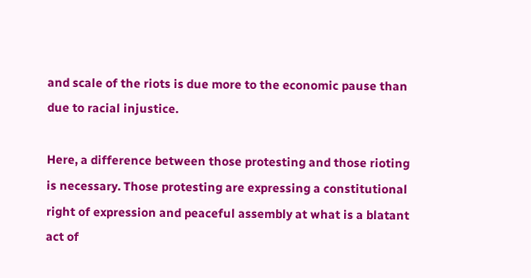and scale of the riots is due more to the economic pause than due to racial injustice.

Here, a difference between those protesting and those rioting is necessary. Those protesting are expressing a constitutional right of expression and peaceful assembly at what is a blatant act of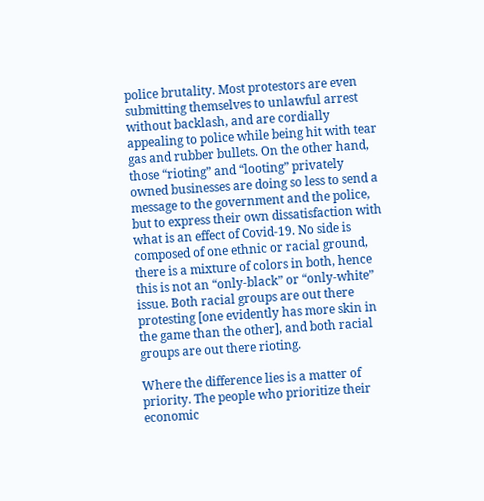police brutality. Most protestors are even submitting themselves to unlawful arrest without backlash, and are cordially appealing to police while being hit with tear gas and rubber bullets. On the other hand, those “rioting” and “looting” privately owned businesses are doing so less to send a message to the government and the police, but to express their own dissatisfaction with what is an effect of Covid-19. No side is composed of one ethnic or racial ground, there is a mixture of colors in both, hence this is not an “only-black” or “only-white” issue. Both racial groups are out there protesting [one evidently has more skin in the game than the other], and both racial groups are out there rioting.

Where the difference lies is a matter of priority. The people who prioritize their economic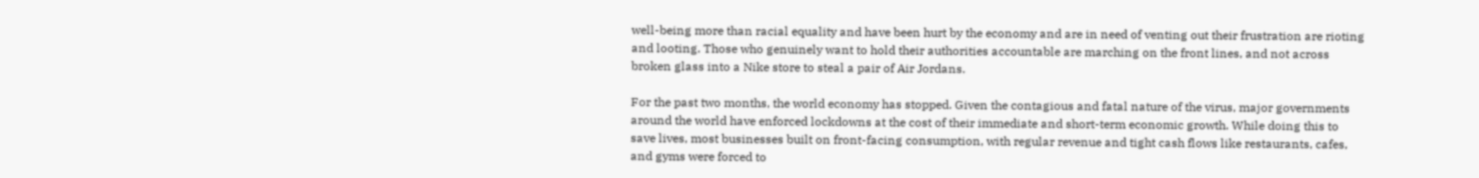well-being more than racial equality and have been hurt by the economy and are in need of venting out their frustration are rioting and looting. Those who genuinely want to hold their authorities accountable are marching on the front lines, and not across broken glass into a Nike store to steal a pair of Air Jordans.

For the past two months, the world economy has stopped. Given the contagious and fatal nature of the virus, major governments around the world have enforced lockdowns at the cost of their immediate and short-term economic growth. While doing this to save lives, most businesses built on front-facing consumption, with regular revenue and tight cash flows like restaurants, cafes, and gyms were forced to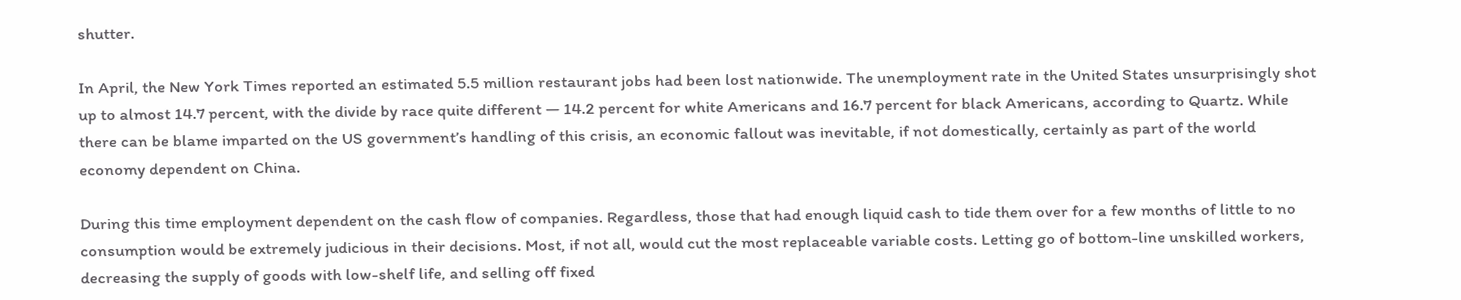shutter.

In April, the New York Times reported an estimated 5.5 million restaurant jobs had been lost nationwide. The unemployment rate in the United States unsurprisingly shot up to almost 14.7 percent, with the divide by race quite different — 14.2 percent for white Americans and 16.7 percent for black Americans, according to Quartz. While there can be blame imparted on the US government’s handling of this crisis, an economic fallout was inevitable, if not domestically, certainly as part of the world economy dependent on China.

During this time employment dependent on the cash flow of companies. Regardless, those that had enough liquid cash to tide them over for a few months of little to no consumption would be extremely judicious in their decisions. Most, if not all, would cut the most replaceable variable costs. Letting go of bottom-line unskilled workers, decreasing the supply of goods with low-shelf life, and selling off fixed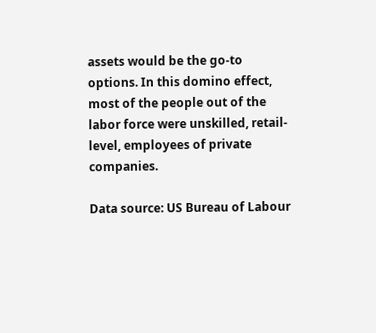assets would be the go-to options. In this domino effect, most of the people out of the labor force were unskilled, retail-level, employees of private companies.

Data source: US Bureau of Labour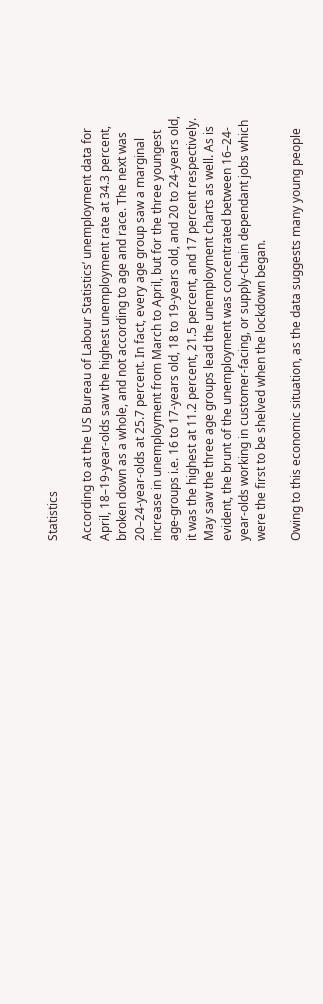Statistics

According to at the US Bureau of Labour Statistics’ unemployment data for April, 18–19-year-olds saw the highest unemployment rate at 34.3 percent, broken down as a whole, and not according to age and race. The next was 20–24-year-olds at 25.7 percent. In fact, every age group saw a marginal increase in unemployment from March to April, but for the three youngest age-groups i.e. 16 to 17-years old, 18 to 19-years old, and 20 to 24-years old, it was the highest at 11.2 percent, 21.5 percent, and 17 percent respectively. May saw the three age groups lead the unemployment charts as well. As is evident, the brunt of the unemployment was concentrated between 16–24-year-olds working in customer-facing, or supply-chain dependant jobs which were the first to be shelved when the lockdown began.

Owing to this economic situation, as the data suggests many young people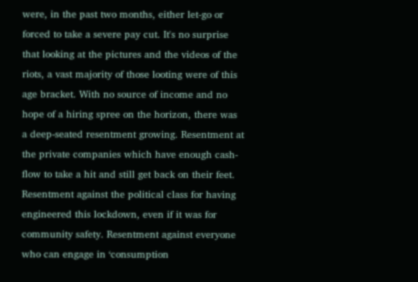were, in the past two months, either let-go or forced to take a severe pay cut. It's no surprise that looking at the pictures and the videos of the riots, a vast majority of those looting were of this age bracket. With no source of income and no hope of a hiring spree on the horizon, there was a deep-seated resentment growing. Resentment at the private companies which have enough cash-flow to take a hit and still get back on their feet. Resentment against the political class for having engineered this lockdown, even if it was for community safety. Resentment against everyone who can engage in ‘consumption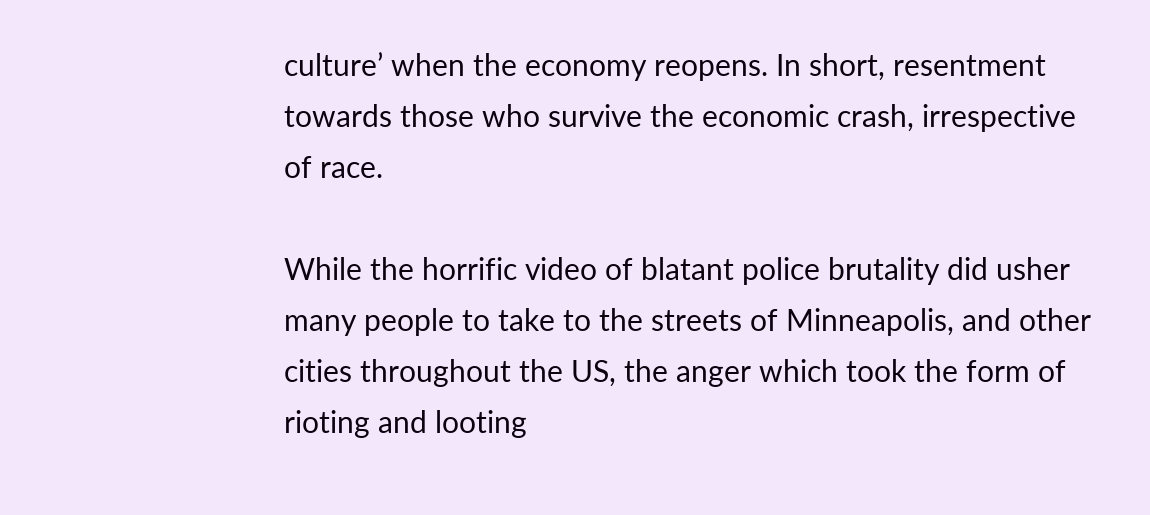culture’ when the economy reopens. In short, resentment towards those who survive the economic crash, irrespective of race.

While the horrific video of blatant police brutality did usher many people to take to the streets of Minneapolis, and other cities throughout the US, the anger which took the form of rioting and looting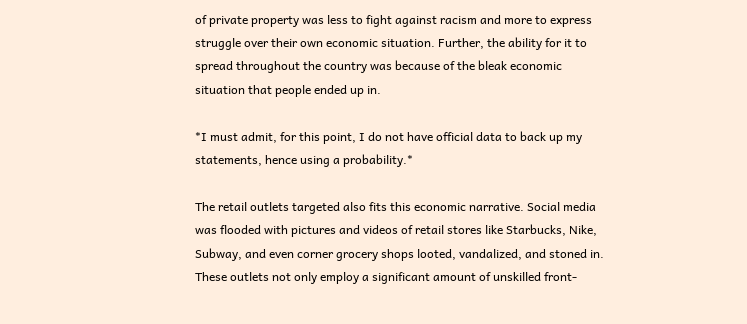of private property was less to fight against racism and more to express struggle over their own economic situation. Further, the ability for it to spread throughout the country was because of the bleak economic situation that people ended up in.

*I must admit, for this point, I do not have official data to back up my statements, hence using a probability.*

The retail outlets targeted also fits this economic narrative. Social media was flooded with pictures and videos of retail stores like Starbucks, Nike, Subway, and even corner grocery shops looted, vandalized, and stoned in. These outlets not only employ a significant amount of unskilled front-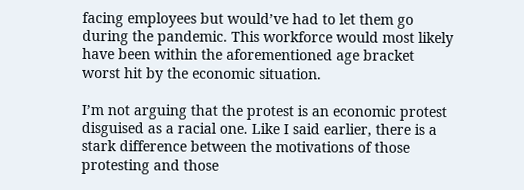facing employees but would’ve had to let them go during the pandemic. This workforce would most likely have been within the aforementioned age bracket worst hit by the economic situation.

I’m not arguing that the protest is an economic protest disguised as a racial one. Like I said earlier, there is a stark difference between the motivations of those protesting and those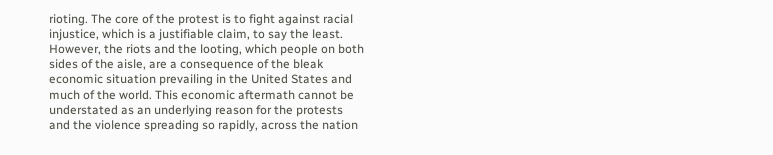rioting. The core of the protest is to fight against racial injustice, which is a justifiable claim, to say the least. However, the riots and the looting, which people on both sides of the aisle, are a consequence of the bleak economic situation prevailing in the United States and much of the world. This economic aftermath cannot be understated as an underlying reason for the protests and the violence spreading so rapidly, across the nation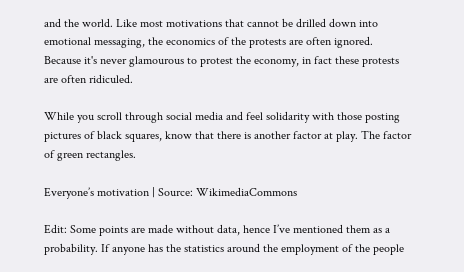and the world. Like most motivations that cannot be drilled down into emotional messaging, the economics of the protests are often ignored. Because it's never glamourous to protest the economy, in fact these protests are often ridiculed.

While you scroll through social media and feel solidarity with those posting pictures of black squares, know that there is another factor at play. The factor of green rectangles.

Everyone’s motivation | Source: WikimediaCommons

Edit: Some points are made without data, hence I’ve mentioned them as a probability. If anyone has the statistics around the employment of the people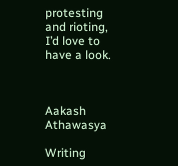protesting and rioting, I’d love to have a look.



Aakash Athawasya

Writing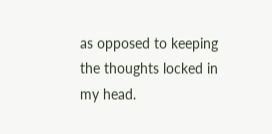as opposed to keeping the thoughts locked in my head.